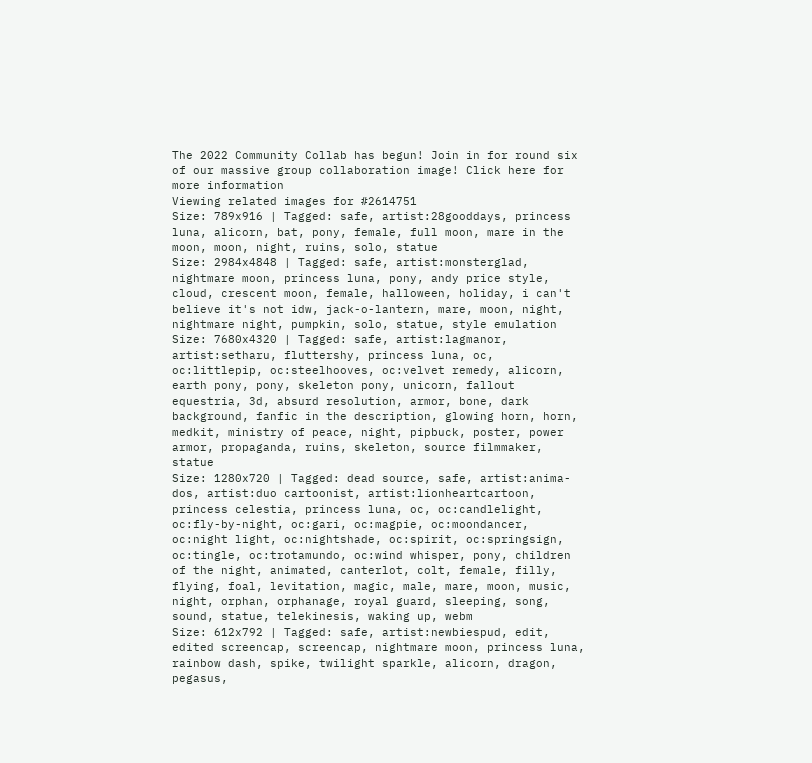The 2022 Community Collab has begun! Join in for round six of our massive group collaboration image! Click here for more information
Viewing related images for #2614751
Size: 789x916 | Tagged: safe, artist:28gooddays, princess luna, alicorn, bat, pony, female, full moon, mare in the moon, moon, night, ruins, solo, statue
Size: 2984x4848 | Tagged: safe, artist:monsterglad, nightmare moon, princess luna, pony, andy price style, cloud, crescent moon, female, halloween, holiday, i can't believe it's not idw, jack-o-lantern, mare, moon, night, nightmare night, pumpkin, solo, statue, style emulation
Size: 7680x4320 | Tagged: safe, artist:lagmanor, artist:setharu, fluttershy, princess luna, oc, oc:littlepip, oc:steelhooves, oc:velvet remedy, alicorn, earth pony, pony, skeleton pony, unicorn, fallout equestria, 3d, absurd resolution, armor, bone, dark background, fanfic in the description, glowing horn, horn, medkit, ministry of peace, night, pipbuck, poster, power armor, propaganda, ruins, skeleton, source filmmaker, statue
Size: 1280x720 | Tagged: dead source, safe, artist:anima-dos, artist:duo cartoonist, artist:lionheartcartoon, princess celestia, princess luna, oc, oc:candlelight, oc:fly-by-night, oc:gari, oc:magpie, oc:moondancer, oc:night light, oc:nightshade, oc:spirit, oc:springsign, oc:tingle, oc:trotamundo, oc:wind whisper, pony, children of the night, animated, canterlot, colt, female, filly, flying, foal, levitation, magic, male, mare, moon, music, night, orphan, orphanage, royal guard, sleeping, song, sound, statue, telekinesis, waking up, webm
Size: 612x792 | Tagged: safe, artist:newbiespud, edit, edited screencap, screencap, nightmare moon, princess luna, rainbow dash, spike, twilight sparkle, alicorn, dragon, pegasus,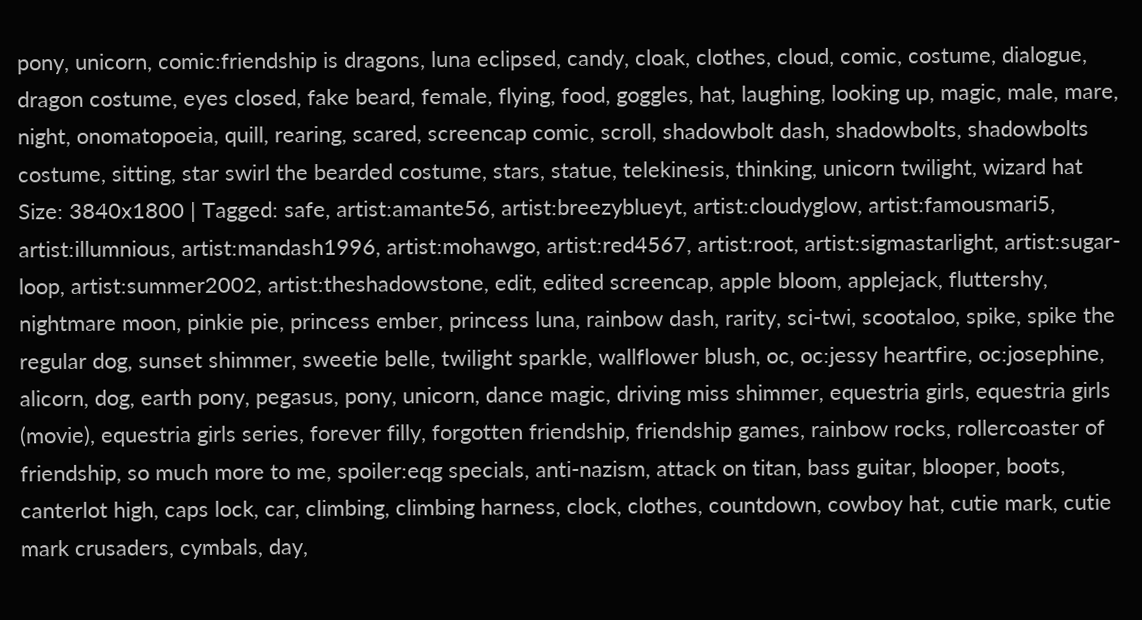pony, unicorn, comic:friendship is dragons, luna eclipsed, candy, cloak, clothes, cloud, comic, costume, dialogue, dragon costume, eyes closed, fake beard, female, flying, food, goggles, hat, laughing, looking up, magic, male, mare, night, onomatopoeia, quill, rearing, scared, screencap comic, scroll, shadowbolt dash, shadowbolts, shadowbolts costume, sitting, star swirl the bearded costume, stars, statue, telekinesis, thinking, unicorn twilight, wizard hat
Size: 3840x1800 | Tagged: safe, artist:amante56, artist:breezyblueyt, artist:cloudyglow, artist:famousmari5, artist:illumnious, artist:mandash1996, artist:mohawgo, artist:red4567, artist:root, artist:sigmastarlight, artist:sugar-loop, artist:summer2002, artist:theshadowstone, edit, edited screencap, apple bloom, applejack, fluttershy, nightmare moon, pinkie pie, princess ember, princess luna, rainbow dash, rarity, sci-twi, scootaloo, spike, spike the regular dog, sunset shimmer, sweetie belle, twilight sparkle, wallflower blush, oc, oc:jessy heartfire, oc:josephine, alicorn, dog, earth pony, pegasus, pony, unicorn, dance magic, driving miss shimmer, equestria girls, equestria girls (movie), equestria girls series, forever filly, forgotten friendship, friendship games, rainbow rocks, rollercoaster of friendship, so much more to me, spoiler:eqg specials, anti-nazism, attack on titan, bass guitar, blooper, boots, canterlot high, caps lock, car, climbing, climbing harness, clock, clothes, countdown, cowboy hat, cutie mark, cutie mark crusaders, cymbals, day,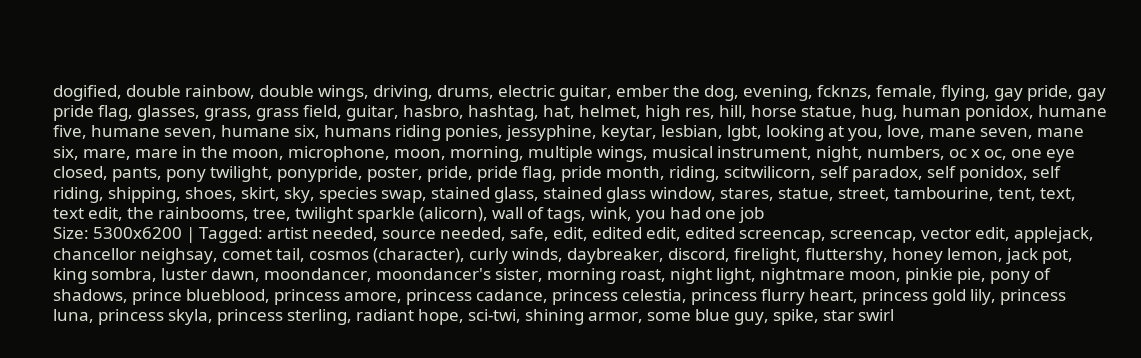dogified, double rainbow, double wings, driving, drums, electric guitar, ember the dog, evening, fcknzs, female, flying, gay pride, gay pride flag, glasses, grass, grass field, guitar, hasbro, hashtag, hat, helmet, high res, hill, horse statue, hug, human ponidox, humane five, humane seven, humane six, humans riding ponies, jessyphine, keytar, lesbian, lgbt, looking at you, love, mane seven, mane six, mare, mare in the moon, microphone, moon, morning, multiple wings, musical instrument, night, numbers, oc x oc, one eye closed, pants, pony twilight, ponypride, poster, pride, pride flag, pride month, riding, scitwilicorn, self paradox, self ponidox, self riding, shipping, shoes, skirt, sky, species swap, stained glass, stained glass window, stares, statue, street, tambourine, tent, text, text edit, the rainbooms, tree, twilight sparkle (alicorn), wall of tags, wink, you had one job
Size: 5300x6200 | Tagged: artist needed, source needed, safe, edit, edited edit, edited screencap, screencap, vector edit, applejack, chancellor neighsay, comet tail, cosmos (character), curly winds, daybreaker, discord, firelight, fluttershy, honey lemon, jack pot, king sombra, luster dawn, moondancer, moondancer's sister, morning roast, night light, nightmare moon, pinkie pie, pony of shadows, prince blueblood, princess amore, princess cadance, princess celestia, princess flurry heart, princess gold lily, princess luna, princess skyla, princess sterling, radiant hope, sci-twi, shining armor, some blue guy, spike, star swirl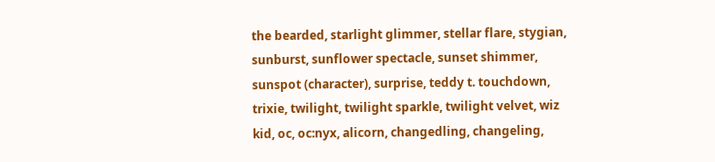the bearded, starlight glimmer, stellar flare, stygian, sunburst, sunflower spectacle, sunset shimmer, sunspot (character), surprise, teddy t. touchdown, trixie, twilight, twilight sparkle, twilight velvet, wiz kid, oc, oc:nyx, alicorn, changedling, changeling,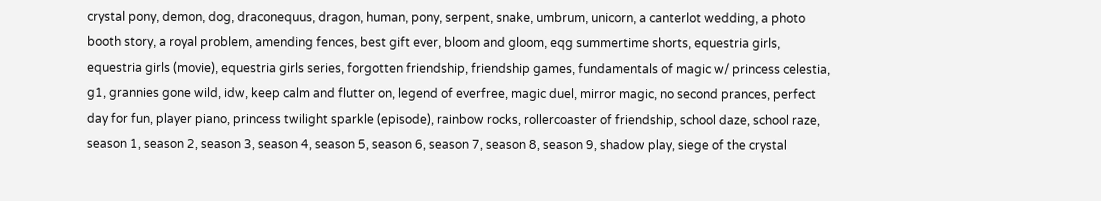crystal pony, demon, dog, draconequus, dragon, human, pony, serpent, snake, umbrum, unicorn, a canterlot wedding, a photo booth story, a royal problem, amending fences, best gift ever, bloom and gloom, eqg summertime shorts, equestria girls, equestria girls (movie), equestria girls series, forgotten friendship, friendship games, fundamentals of magic w/ princess celestia, g1, grannies gone wild, idw, keep calm and flutter on, legend of everfree, magic duel, mirror magic, no second prances, perfect day for fun, player piano, princess twilight sparkle (episode), rainbow rocks, rollercoaster of friendship, school daze, school raze, season 1, season 2, season 3, season 4, season 5, season 6, season 7, season 8, season 9, shadow play, siege of the crystal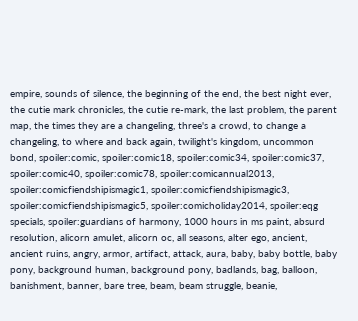empire, sounds of silence, the beginning of the end, the best night ever, the cutie mark chronicles, the cutie re-mark, the last problem, the parent map, the times they are a changeling, three's a crowd, to change a changeling, to where and back again, twilight's kingdom, uncommon bond, spoiler:comic, spoiler:comic18, spoiler:comic34, spoiler:comic37, spoiler:comic40, spoiler:comic78, spoiler:comicannual2013, spoiler:comicfiendshipismagic1, spoiler:comicfiendshipismagic3, spoiler:comicfiendshipismagic5, spoiler:comicholiday2014, spoiler:eqg specials, spoiler:guardians of harmony, 1000 hours in ms paint, absurd resolution, alicorn amulet, alicorn oc, all seasons, alter ego, ancient, ancient ruins, angry, armor, artifact, attack, aura, baby, baby bottle, baby pony, background human, background pony, badlands, bag, balloon, banishment, banner, bare tree, beam, beam struggle, beanie,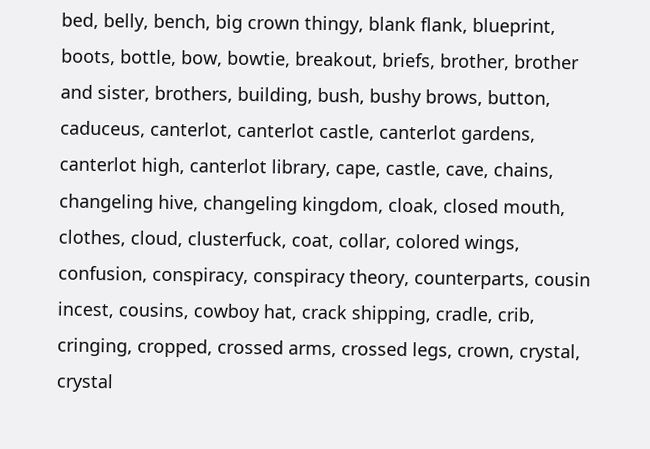bed, belly, bench, big crown thingy, blank flank, blueprint, boots, bottle, bow, bowtie, breakout, briefs, brother, brother and sister, brothers, building, bush, bushy brows, button, caduceus, canterlot, canterlot castle, canterlot gardens, canterlot high, canterlot library, cape, castle, cave, chains, changeling hive, changeling kingdom, cloak, closed mouth, clothes, cloud, clusterfuck, coat, collar, colored wings, confusion, conspiracy, conspiracy theory, counterparts, cousin incest, cousins, cowboy hat, crack shipping, cradle, crib, cringing, cropped, crossed arms, crossed legs, crown, crystal, crystal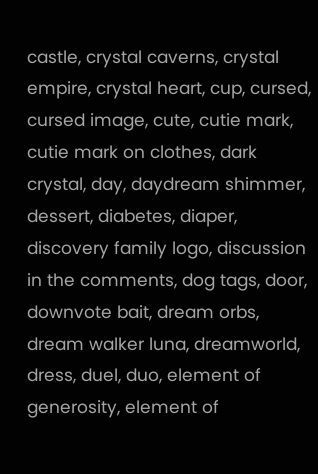castle, crystal caverns, crystal empire, crystal heart, cup, cursed, cursed image, cute, cutie mark, cutie mark on clothes, dark crystal, day, daydream shimmer, dessert, diabetes, diaper, discovery family logo, discussion in the comments, dog tags, door, downvote bait, dream orbs, dream walker luna, dreamworld, dress, duel, duo, element of generosity, element of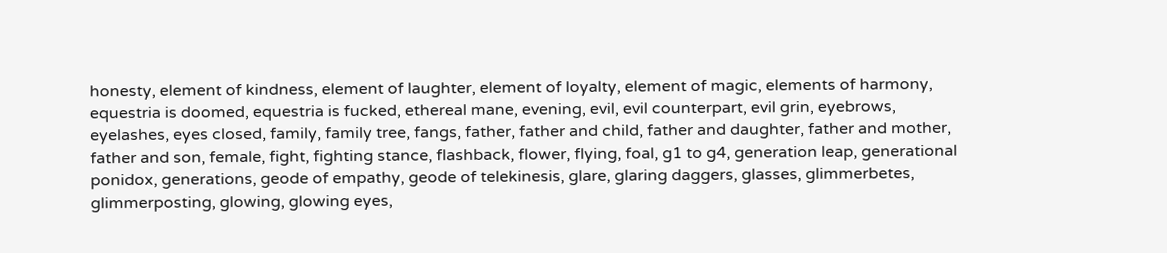honesty, element of kindness, element of laughter, element of loyalty, element of magic, elements of harmony, equestria is doomed, equestria is fucked, ethereal mane, evening, evil, evil counterpart, evil grin, eyebrows, eyelashes, eyes closed, family, family tree, fangs, father, father and child, father and daughter, father and mother, father and son, female, fight, fighting stance, flashback, flower, flying, foal, g1 to g4, generation leap, generational ponidox, generations, geode of empathy, geode of telekinesis, glare, glaring daggers, glasses, glimmerbetes, glimmerposting, glowing, glowing eyes,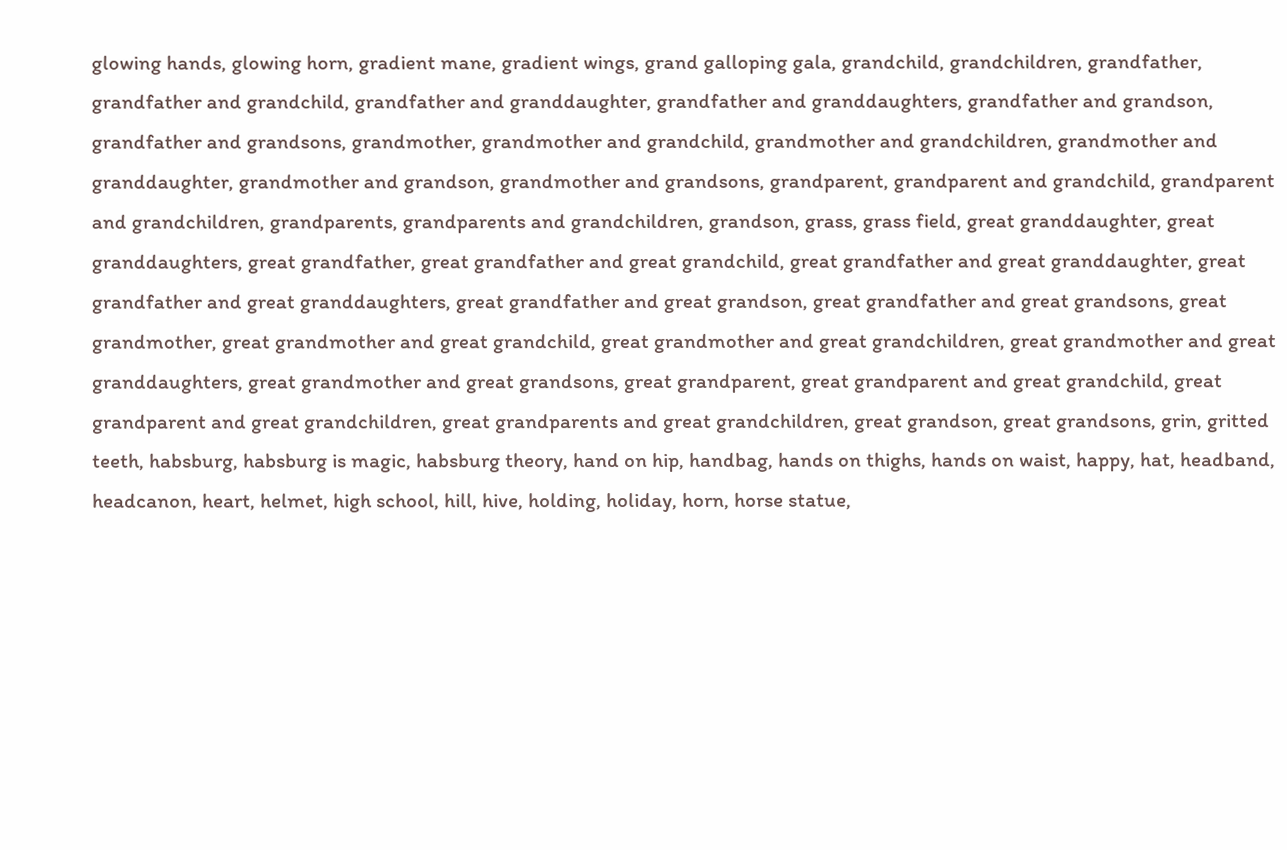glowing hands, glowing horn, gradient mane, gradient wings, grand galloping gala, grandchild, grandchildren, grandfather, grandfather and grandchild, grandfather and granddaughter, grandfather and granddaughters, grandfather and grandson, grandfather and grandsons, grandmother, grandmother and grandchild, grandmother and grandchildren, grandmother and granddaughter, grandmother and grandson, grandmother and grandsons, grandparent, grandparent and grandchild, grandparent and grandchildren, grandparents, grandparents and grandchildren, grandson, grass, grass field, great granddaughter, great granddaughters, great grandfather, great grandfather and great grandchild, great grandfather and great granddaughter, great grandfather and great granddaughters, great grandfather and great grandson, great grandfather and great grandsons, great grandmother, great grandmother and great grandchild, great grandmother and great grandchildren, great grandmother and great granddaughters, great grandmother and great grandsons, great grandparent, great grandparent and great grandchild, great grandparent and great grandchildren, great grandparents and great grandchildren, great grandson, great grandsons, grin, gritted teeth, habsburg, habsburg is magic, habsburg theory, hand on hip, handbag, hands on thighs, hands on waist, happy, hat, headband, headcanon, heart, helmet, high school, hill, hive, holding, holiday, horn, horse statue,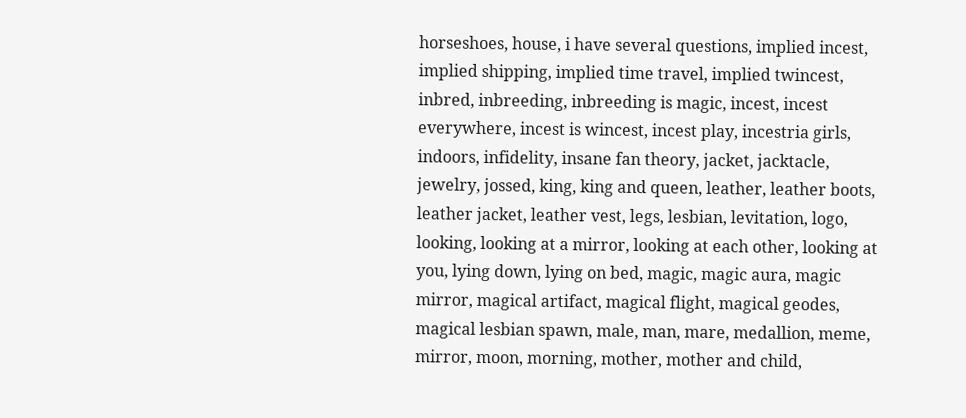horseshoes, house, i have several questions, implied incest, implied shipping, implied time travel, implied twincest, inbred, inbreeding, inbreeding is magic, incest, incest everywhere, incest is wincest, incest play, incestria girls, indoors, infidelity, insane fan theory, jacket, jacktacle, jewelry, jossed, king, king and queen, leather, leather boots, leather jacket, leather vest, legs, lesbian, levitation, logo, looking, looking at a mirror, looking at each other, looking at you, lying down, lying on bed, magic, magic aura, magic mirror, magical artifact, magical flight, magical geodes, magical lesbian spawn, male, man, mare, medallion, meme, mirror, moon, morning, mother, mother and child,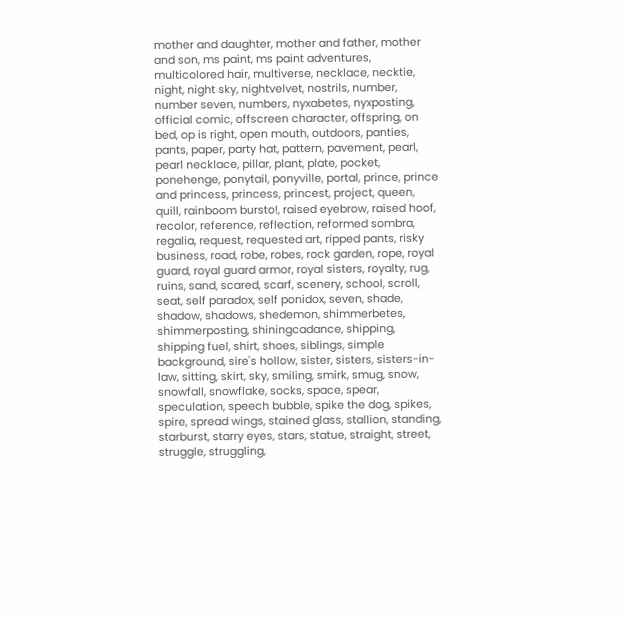mother and daughter, mother and father, mother and son, ms paint, ms paint adventures, multicolored hair, multiverse, necklace, necktie, night, night sky, nightvelvet, nostrils, number, number seven, numbers, nyxabetes, nyxposting, official comic, offscreen character, offspring, on bed, op is right, open mouth, outdoors, panties, pants, paper, party hat, pattern, pavement, pearl, pearl necklace, pillar, plant, plate, pocket, ponehenge, ponytail, ponyville, portal, prince, prince and princess, princess, princest, project, queen, quill, rainboom bursto!, raised eyebrow, raised hoof, recolor, reference, reflection, reformed sombra, regalia, request, requested art, ripped pants, risky business, road, robe, robes, rock garden, rope, royal guard, royal guard armor, royal sisters, royalty, rug, ruins, sand, scared, scarf, scenery, school, scroll, seat, self paradox, self ponidox, seven, shade, shadow, shadows, shedemon, shimmerbetes, shimmerposting, shiningcadance, shipping, shipping fuel, shirt, shoes, siblings, simple background, sire's hollow, sister, sisters, sisters-in-law, sitting, skirt, sky, smiling, smirk, smug, snow, snowfall, snowflake, socks, space, spear, speculation, speech bubble, spike the dog, spikes, spire, spread wings, stained glass, stallion, standing, starburst, starry eyes, stars, statue, straight, street, struggle, struggling,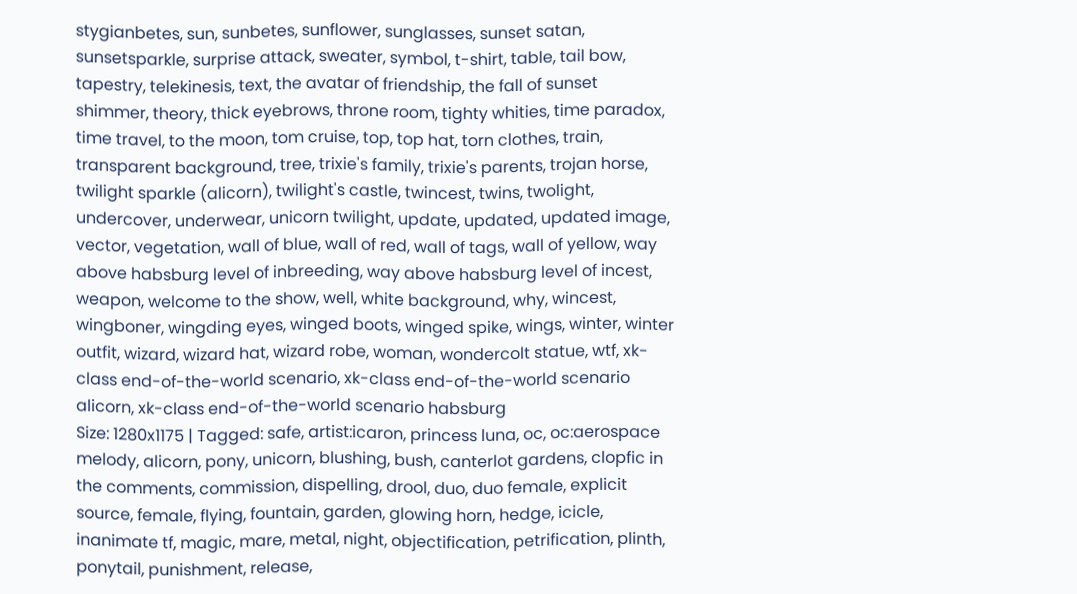stygianbetes, sun, sunbetes, sunflower, sunglasses, sunset satan, sunsetsparkle, surprise attack, sweater, symbol, t-shirt, table, tail bow, tapestry, telekinesis, text, the avatar of friendship, the fall of sunset shimmer, theory, thick eyebrows, throne room, tighty whities, time paradox, time travel, to the moon, tom cruise, top, top hat, torn clothes, train, transparent background, tree, trixie's family, trixie's parents, trojan horse, twilight sparkle (alicorn), twilight's castle, twincest, twins, twolight, undercover, underwear, unicorn twilight, update, updated, updated image, vector, vegetation, wall of blue, wall of red, wall of tags, wall of yellow, way above habsburg level of inbreeding, way above habsburg level of incest, weapon, welcome to the show, well, white background, why, wincest, wingboner, wingding eyes, winged boots, winged spike, wings, winter, winter outfit, wizard, wizard hat, wizard robe, woman, wondercolt statue, wtf, xk-class end-of-the-world scenario, xk-class end-of-the-world scenario alicorn, xk-class end-of-the-world scenario habsburg
Size: 1280x1175 | Tagged: safe, artist:icaron, princess luna, oc, oc:aerospace melody, alicorn, pony, unicorn, blushing, bush, canterlot gardens, clopfic in the comments, commission, dispelling, drool, duo, duo female, explicit source, female, flying, fountain, garden, glowing horn, hedge, icicle, inanimate tf, magic, mare, metal, night, objectification, petrification, plinth, ponytail, punishment, release,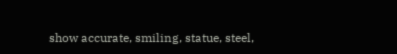show accurate, smiling, statue, steel,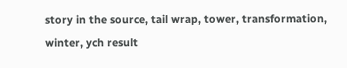story in the source, tail wrap, tower, transformation, winter, ych result